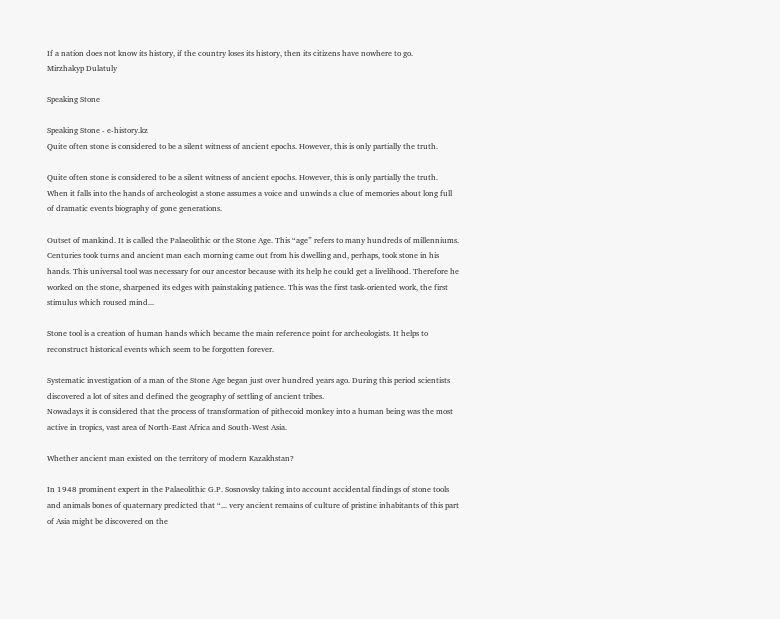If a nation does not know its history, if the country loses its history, then its citizens have nowhere to go.
Mirzhakyp Dulatuly

Speaking Stone

Speaking Stone - e-history.kz
Quite often stone is considered to be a silent witness of ancient epochs. However, this is only partially the truth.

Quite often stone is considered to be a silent witness of ancient epochs. However, this is only partially the truth. When it falls into the hands of archeologist a stone assumes a voice and unwinds a clue of memories about long full of dramatic events biography of gone generations.

Outset of mankind. It is called the Palaeolithic or the Stone Age. This “age” refers to many hundreds of millenniums. Centuries took turns and ancient man each morning came out from his dwelling and, perhaps, took stone in his hands. This universal tool was necessary for our ancestor because with its help he could get a livelihood. Therefore he worked on the stone, sharpened its edges with painstaking patience. This was the first task-oriented work, the first stimulus which roused mind...

Stone tool is a creation of human hands which became the main reference point for archeologists. It helps to reconstruct historical events which seem to be forgotten forever.

Systematic investigation of a man of the Stone Age began just over hundred years ago. During this period scientists discovered a lot of sites and defined the geography of settling of ancient tribes.
Nowadays it is considered that the process of transformation of pithecoid monkey into a human being was the most active in tropics, vast area of North-East Africa and South-West Asia.

Whether ancient man existed on the territory of modern Kazakhstan?

In 1948 prominent expert in the Palaeolithic G.P. Sosnovsky taking into account accidental findings of stone tools and animals bones of quaternary predicted that “... very ancient remains of culture of pristine inhabitants of this part of Asia might be discovered on the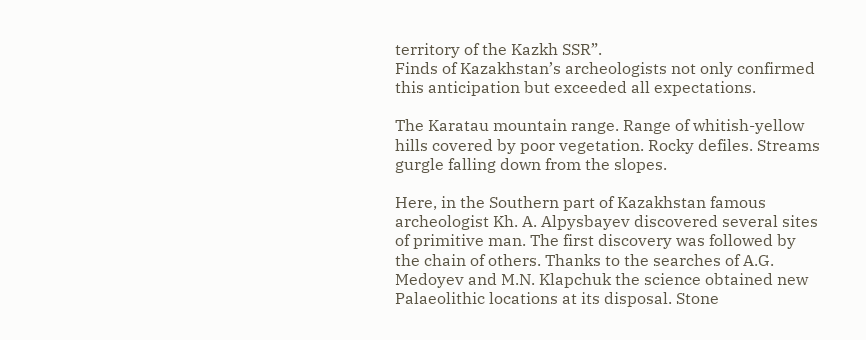territory of the Kazkh SSR”.
Finds of Kazakhstan’s archeologists not only confirmed this anticipation but exceeded all expectations.

The Karatau mountain range. Range of whitish-yellow hills covered by poor vegetation. Rocky defiles. Streams gurgle falling down from the slopes.

Here, in the Southern part of Kazakhstan famous archeologist Kh. A. Alpysbayev discovered several sites of primitive man. The first discovery was followed by the chain of others. Thanks to the searches of A.G. Medoyev and M.N. Klapchuk the science obtained new Palaeolithic locations at its disposal. Stone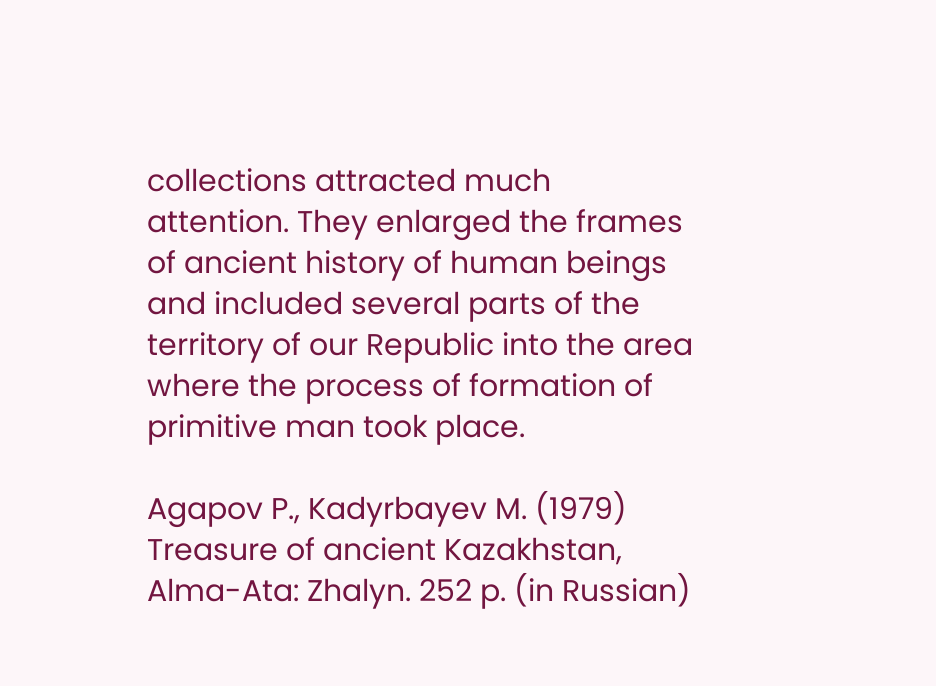collections attracted much attention. They enlarged the frames of ancient history of human beings and included several parts of the territory of our Republic into the area where the process of formation of primitive man took place.

Agapov P., Kadyrbayev M. (1979) Treasure of ancient Kazakhstan, Alma-Ata: Zhalyn. 252 p. (in Russian)